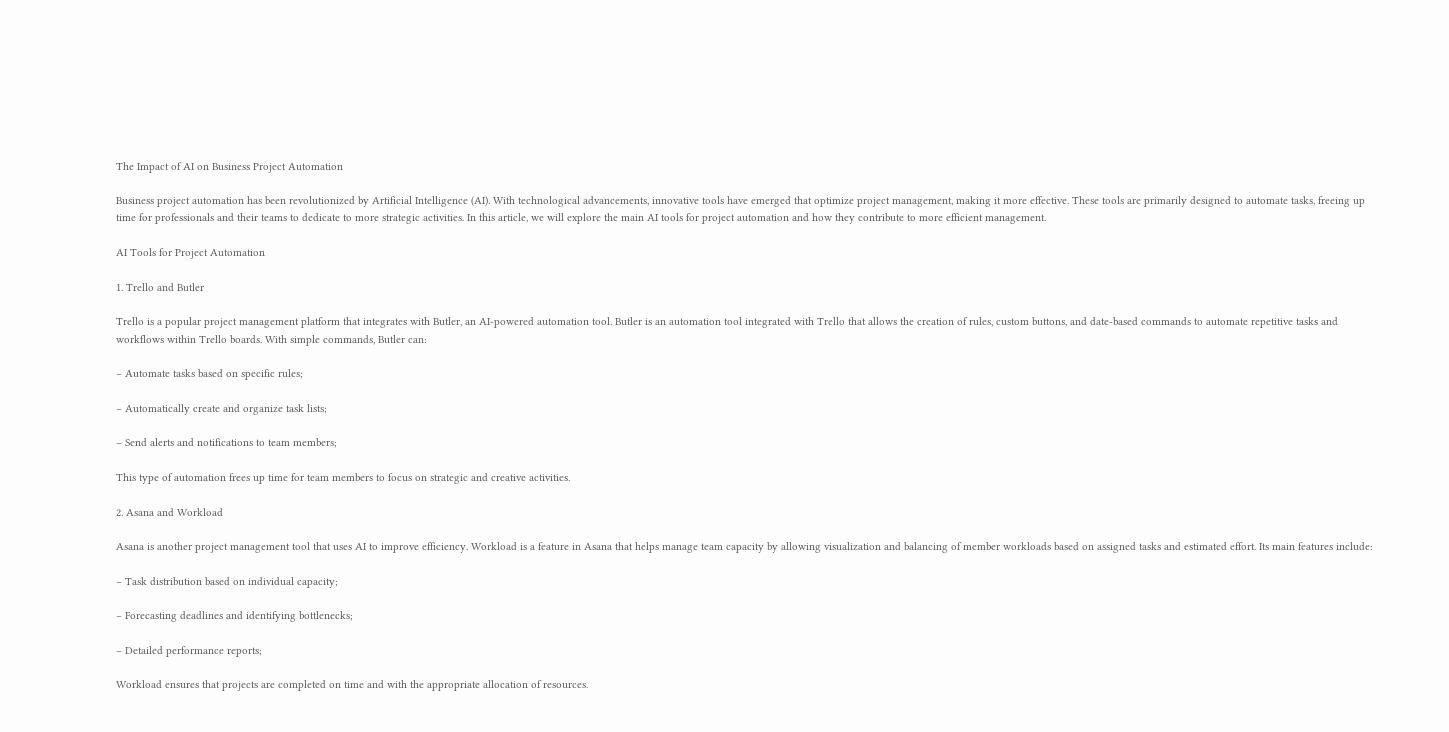The Impact of AI on Business Project Automation

Business project automation has been revolutionized by Artificial Intelligence (AI). With technological advancements, innovative tools have emerged that optimize project management, making it more effective. These tools are primarily designed to automate tasks, freeing up time for professionals and their teams to dedicate to more strategic activities. In this article, we will explore the main AI tools for project automation and how they contribute to more efficient management.

AI Tools for Project Automation

1. Trello and Butler

Trello is a popular project management platform that integrates with Butler, an AI-powered automation tool. Butler is an automation tool integrated with Trello that allows the creation of rules, custom buttons, and date-based commands to automate repetitive tasks and workflows within Trello boards. With simple commands, Butler can:

– Automate tasks based on specific rules;

– Automatically create and organize task lists;

– Send alerts and notifications to team members;

This type of automation frees up time for team members to focus on strategic and creative activities.

2. Asana and Workload

Asana is another project management tool that uses AI to improve efficiency. Workload is a feature in Asana that helps manage team capacity by allowing visualization and balancing of member workloads based on assigned tasks and estimated effort. Its main features include:

– Task distribution based on individual capacity;

– Forecasting deadlines and identifying bottlenecks;

– Detailed performance reports;

Workload ensures that projects are completed on time and with the appropriate allocation of resources.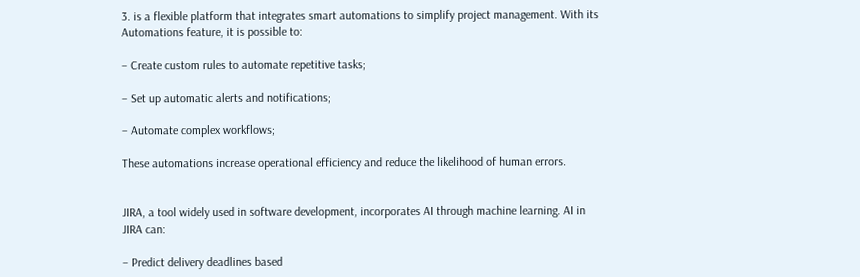3. is a flexible platform that integrates smart automations to simplify project management. With its Automations feature, it is possible to:

– Create custom rules to automate repetitive tasks;

– Set up automatic alerts and notifications;

– Automate complex workflows;

These automations increase operational efficiency and reduce the likelihood of human errors.


JIRA, a tool widely used in software development, incorporates AI through machine learning. AI in JIRA can:

– Predict delivery deadlines based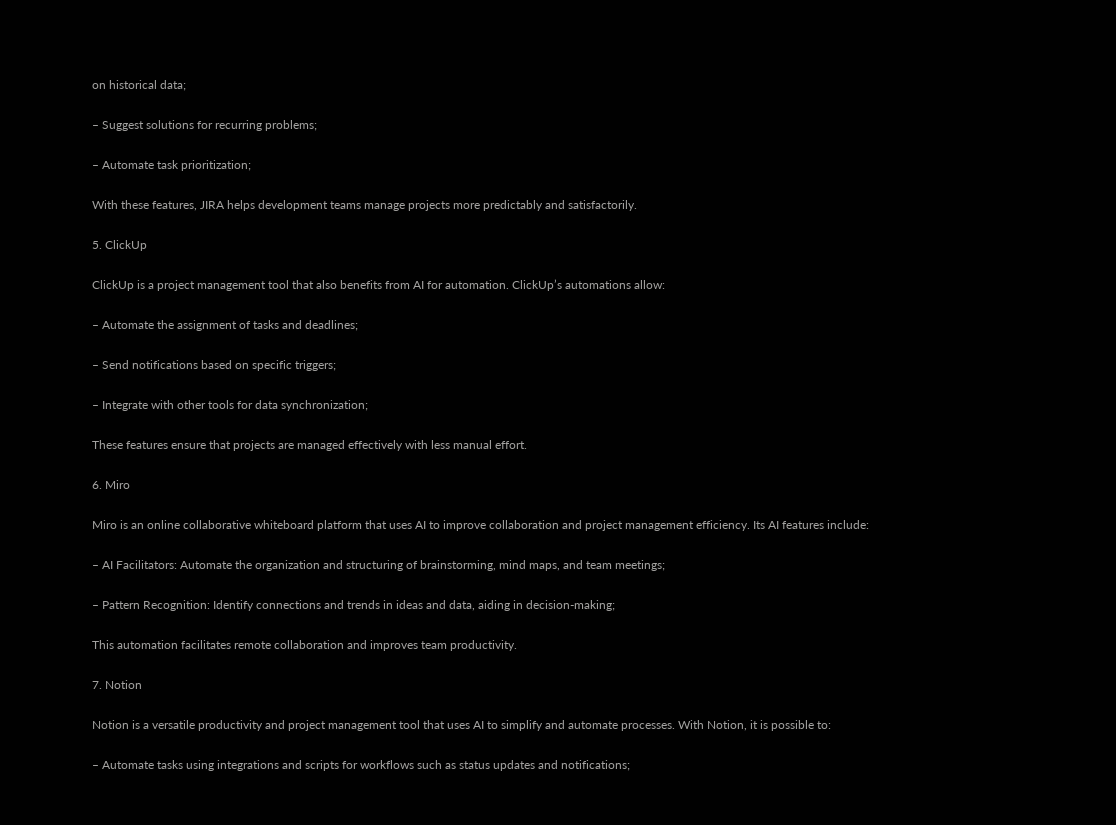on historical data;

– Suggest solutions for recurring problems;

– Automate task prioritization;

With these features, JIRA helps development teams manage projects more predictably and satisfactorily.

5. ClickUp

ClickUp is a project management tool that also benefits from AI for automation. ClickUp’s automations allow:

– Automate the assignment of tasks and deadlines;

– Send notifications based on specific triggers;

– Integrate with other tools for data synchronization;

These features ensure that projects are managed effectively with less manual effort.

6. Miro

Miro is an online collaborative whiteboard platform that uses AI to improve collaboration and project management efficiency. Its AI features include:

– AI Facilitators: Automate the organization and structuring of brainstorming, mind maps, and team meetings;

– Pattern Recognition: Identify connections and trends in ideas and data, aiding in decision-making;

This automation facilitates remote collaboration and improves team productivity.

7. Notion

Notion is a versatile productivity and project management tool that uses AI to simplify and automate processes. With Notion, it is possible to:

– Automate tasks using integrations and scripts for workflows such as status updates and notifications;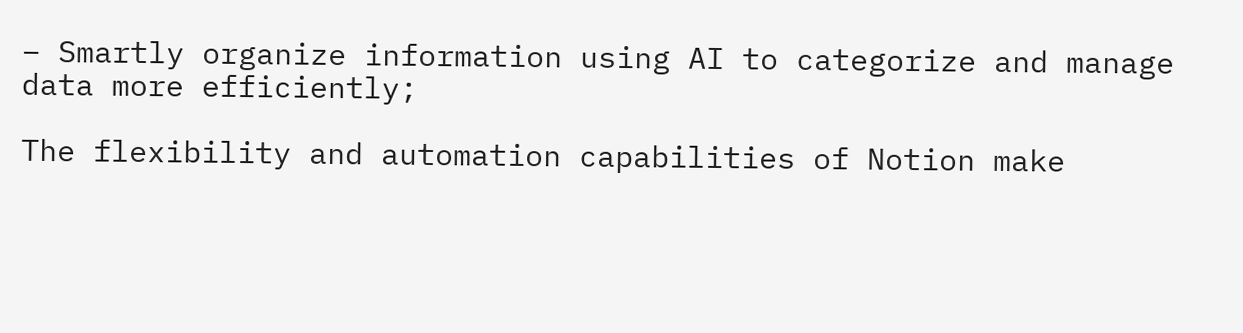– Smartly organize information using AI to categorize and manage data more efficiently;

The flexibility and automation capabilities of Notion make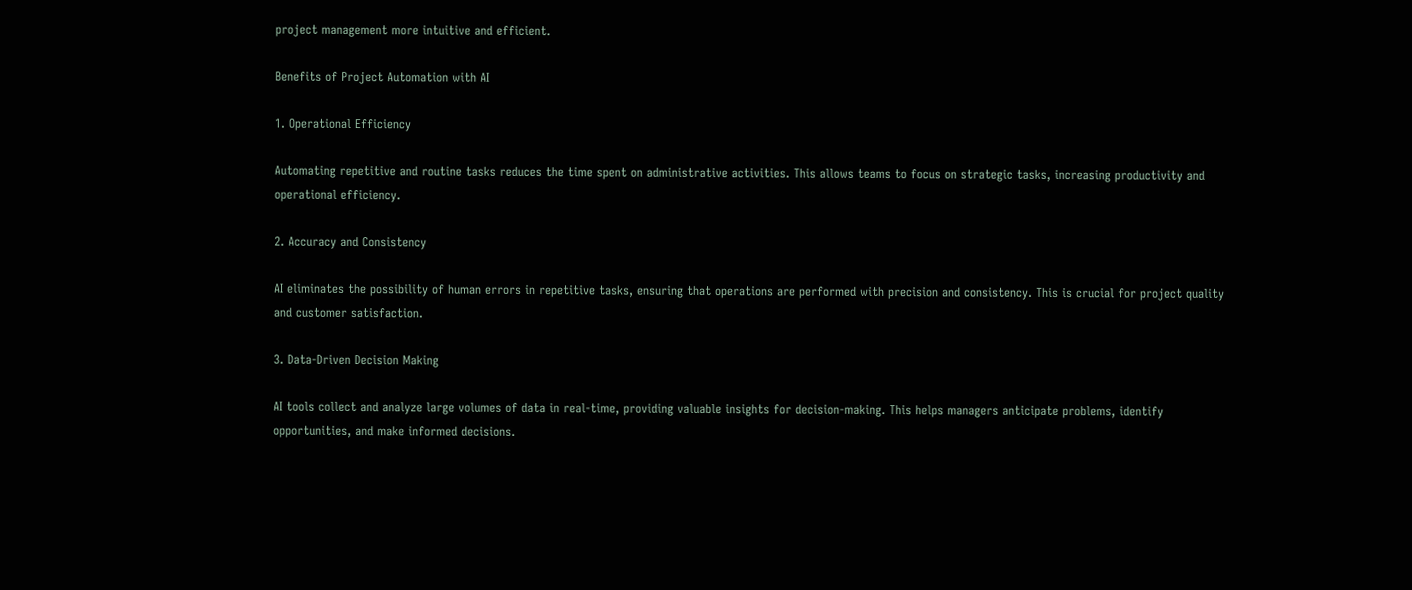project management more intuitive and efficient.

Benefits of Project Automation with AI

1. Operational Efficiency

Automating repetitive and routine tasks reduces the time spent on administrative activities. This allows teams to focus on strategic tasks, increasing productivity and operational efficiency.

2. Accuracy and Consistency

AI eliminates the possibility of human errors in repetitive tasks, ensuring that operations are performed with precision and consistency. This is crucial for project quality and customer satisfaction.

3. Data-Driven Decision Making

AI tools collect and analyze large volumes of data in real-time, providing valuable insights for decision-making. This helps managers anticipate problems, identify opportunities, and make informed decisions.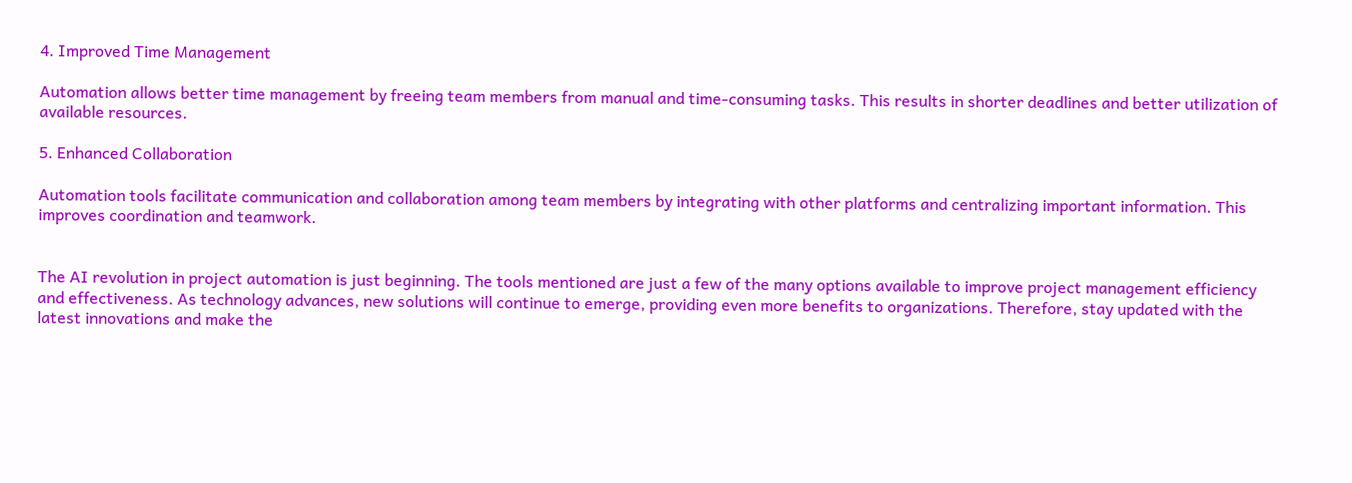4. Improved Time Management

Automation allows better time management by freeing team members from manual and time-consuming tasks. This results in shorter deadlines and better utilization of available resources.

5. Enhanced Collaboration

Automation tools facilitate communication and collaboration among team members by integrating with other platforms and centralizing important information. This improves coordination and teamwork.


The AI revolution in project automation is just beginning. The tools mentioned are just a few of the many options available to improve project management efficiency and effectiveness. As technology advances, new solutions will continue to emerge, providing even more benefits to organizations. Therefore, stay updated with the latest innovations and make the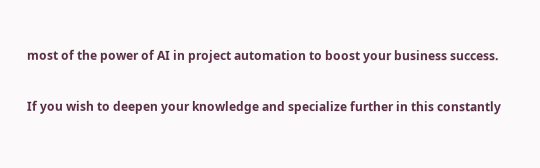most of the power of AI in project automation to boost your business success.

If you wish to deepen your knowledge and specialize further in this constantly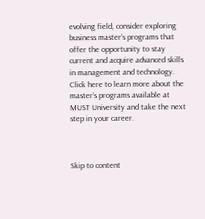evolving field, consider exploring business master’s programs that offer the opportunity to stay current and acquire advanced skills in management and technology. Click here to learn more about the master’s programs available at MUST University and take the next step in your career.



Skip to content